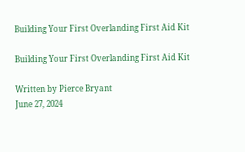Building Your First Overlanding First Aid Kit

Building Your First Overlanding First Aid Kit

Written by Pierce Bryant
June 27, 2024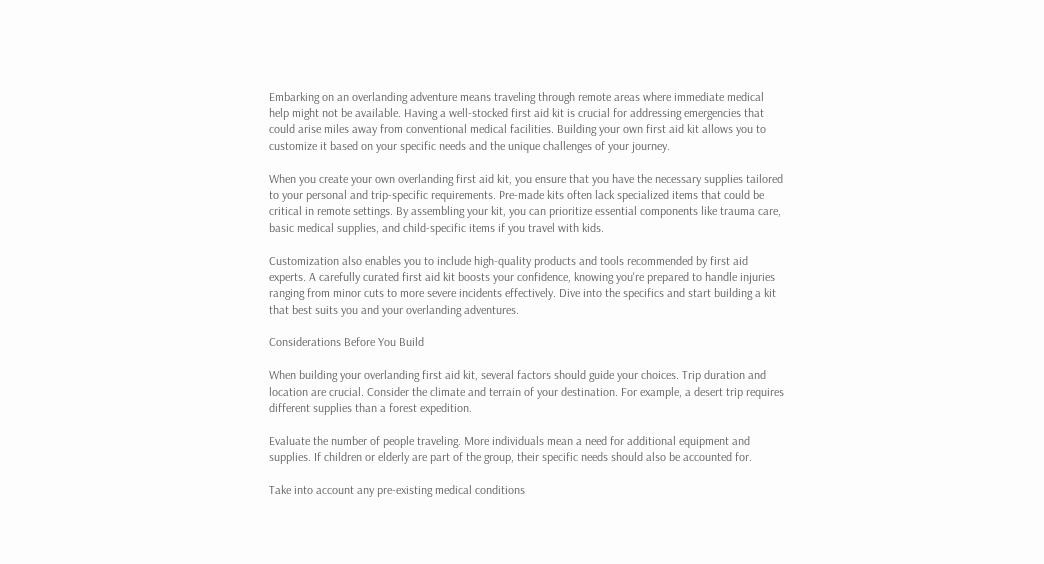Embarking on an overlanding adventure means traveling through remote areas where immediate medical help might not be available. Having a well-stocked first aid kit is crucial for addressing emergencies that could arise miles away from conventional medical facilities. Building your own first aid kit allows you to customize it based on your specific needs and the unique challenges of your journey.

When you create your own overlanding first aid kit, you ensure that you have the necessary supplies tailored to your personal and trip-specific requirements. Pre-made kits often lack specialized items that could be critical in remote settings. By assembling your kit, you can prioritize essential components like trauma care, basic medical supplies, and child-specific items if you travel with kids.

Customization also enables you to include high-quality products and tools recommended by first aid experts. A carefully curated first aid kit boosts your confidence, knowing you're prepared to handle injuries ranging from minor cuts to more severe incidents effectively. Dive into the specifics and start building a kit that best suits you and your overlanding adventures.

Considerations Before You Build

When building your overlanding first aid kit, several factors should guide your choices. Trip duration and location are crucial. Consider the climate and terrain of your destination. For example, a desert trip requires different supplies than a forest expedition.

Evaluate the number of people traveling. More individuals mean a need for additional equipment and supplies. If children or elderly are part of the group, their specific needs should also be accounted for.

Take into account any pre-existing medical conditions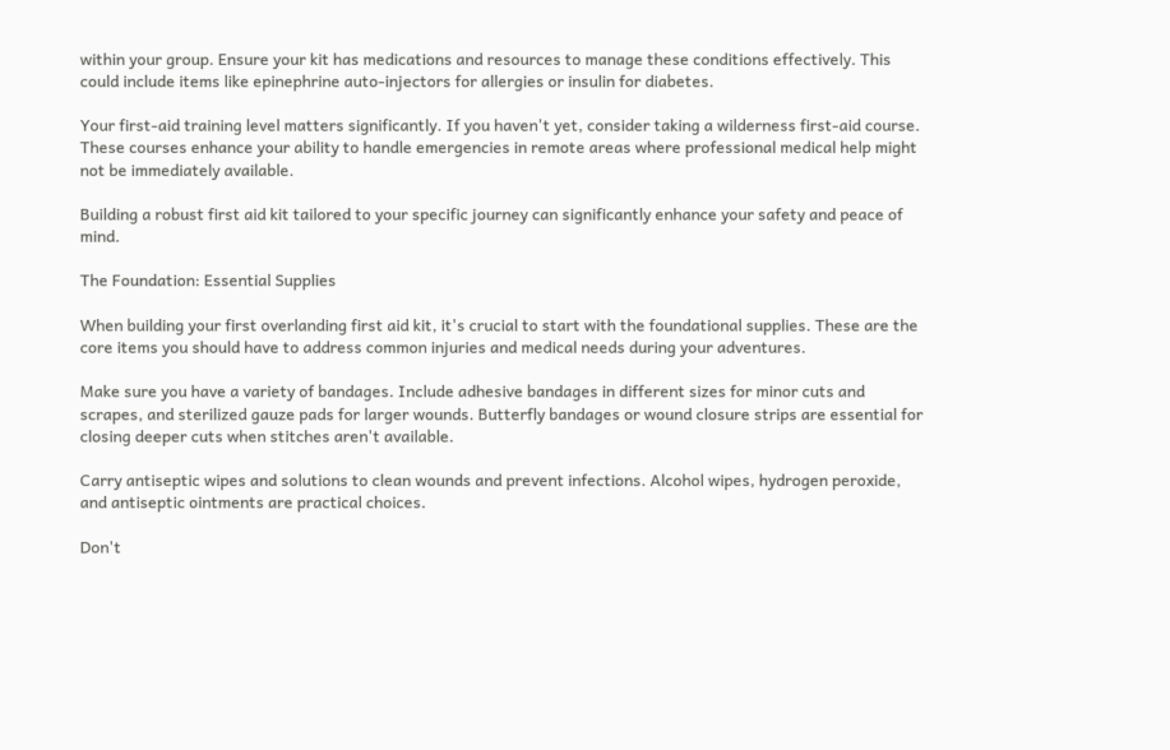within your group. Ensure your kit has medications and resources to manage these conditions effectively. This could include items like epinephrine auto-injectors for allergies or insulin for diabetes.

Your first-aid training level matters significantly. If you haven't yet, consider taking a wilderness first-aid course. These courses enhance your ability to handle emergencies in remote areas where professional medical help might not be immediately available.

Building a robust first aid kit tailored to your specific journey can significantly enhance your safety and peace of mind.

The Foundation: Essential Supplies

When building your first overlanding first aid kit, it's crucial to start with the foundational supplies. These are the core items you should have to address common injuries and medical needs during your adventures.

Make sure you have a variety of bandages. Include adhesive bandages in different sizes for minor cuts and scrapes, and sterilized gauze pads for larger wounds. Butterfly bandages or wound closure strips are essential for closing deeper cuts when stitches aren't available.

Carry antiseptic wipes and solutions to clean wounds and prevent infections. Alcohol wipes, hydrogen peroxide, and antiseptic ointments are practical choices.

Don't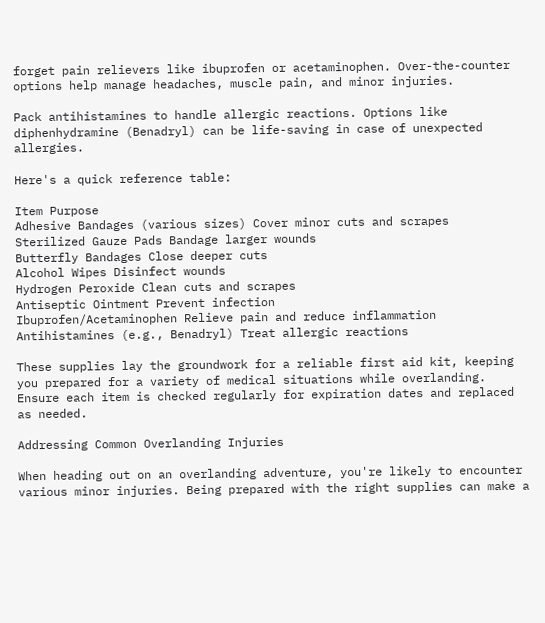forget pain relievers like ibuprofen or acetaminophen. Over-the-counter options help manage headaches, muscle pain, and minor injuries.

Pack antihistamines to handle allergic reactions. Options like diphenhydramine (Benadryl) can be life-saving in case of unexpected allergies.

Here's a quick reference table:

Item Purpose
Adhesive Bandages (various sizes) Cover minor cuts and scrapes
Sterilized Gauze Pads Bandage larger wounds
Butterfly Bandages Close deeper cuts
Alcohol Wipes Disinfect wounds
Hydrogen Peroxide Clean cuts and scrapes
Antiseptic Ointment Prevent infection
Ibuprofen/Acetaminophen Relieve pain and reduce inflammation
Antihistamines (e.g., Benadryl) Treat allergic reactions

These supplies lay the groundwork for a reliable first aid kit, keeping you prepared for a variety of medical situations while overlanding. Ensure each item is checked regularly for expiration dates and replaced as needed.

Addressing Common Overlanding Injuries

When heading out on an overlanding adventure, you're likely to encounter various minor injuries. Being prepared with the right supplies can make a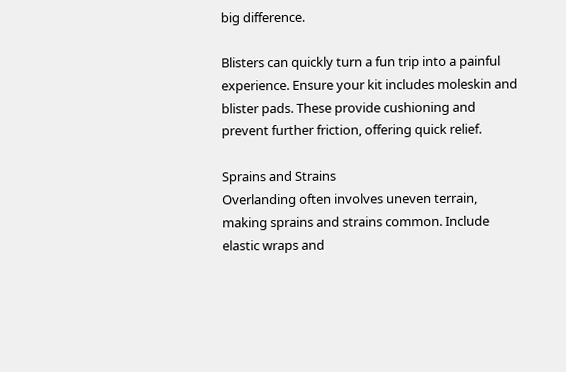big difference.

Blisters can quickly turn a fun trip into a painful experience. Ensure your kit includes moleskin and blister pads. These provide cushioning and prevent further friction, offering quick relief.

Sprains and Strains
Overlanding often involves uneven terrain, making sprains and strains common. Include elastic wraps and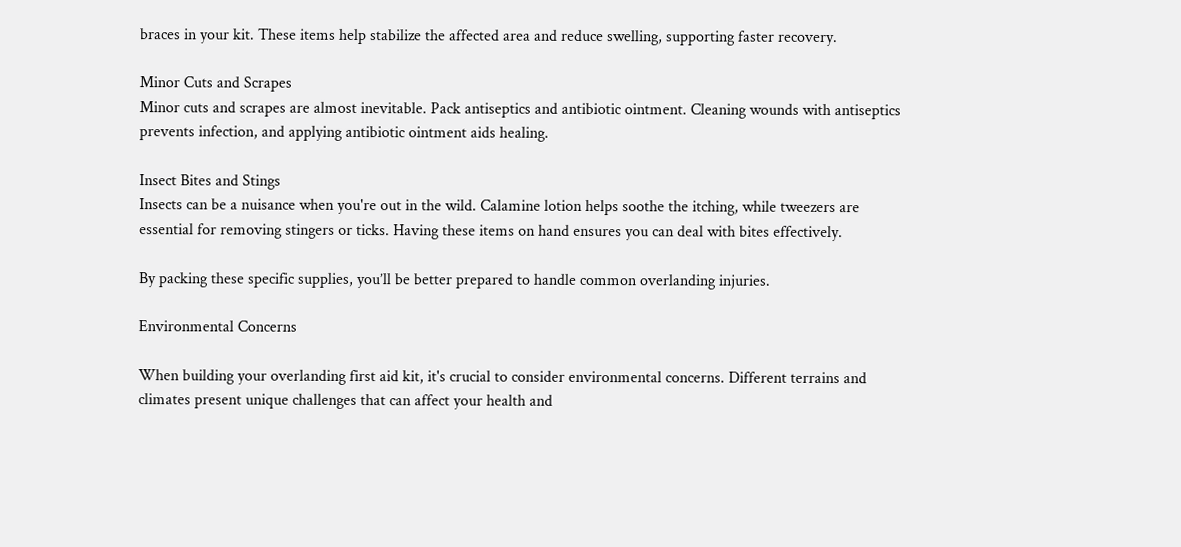braces in your kit. These items help stabilize the affected area and reduce swelling, supporting faster recovery.

Minor Cuts and Scrapes
Minor cuts and scrapes are almost inevitable. Pack antiseptics and antibiotic ointment. Cleaning wounds with antiseptics prevents infection, and applying antibiotic ointment aids healing.

Insect Bites and Stings
Insects can be a nuisance when you're out in the wild. Calamine lotion helps soothe the itching, while tweezers are essential for removing stingers or ticks. Having these items on hand ensures you can deal with bites effectively.

By packing these specific supplies, you’ll be better prepared to handle common overlanding injuries.

Environmental Concerns

When building your overlanding first aid kit, it's crucial to consider environmental concerns. Different terrains and climates present unique challenges that can affect your health and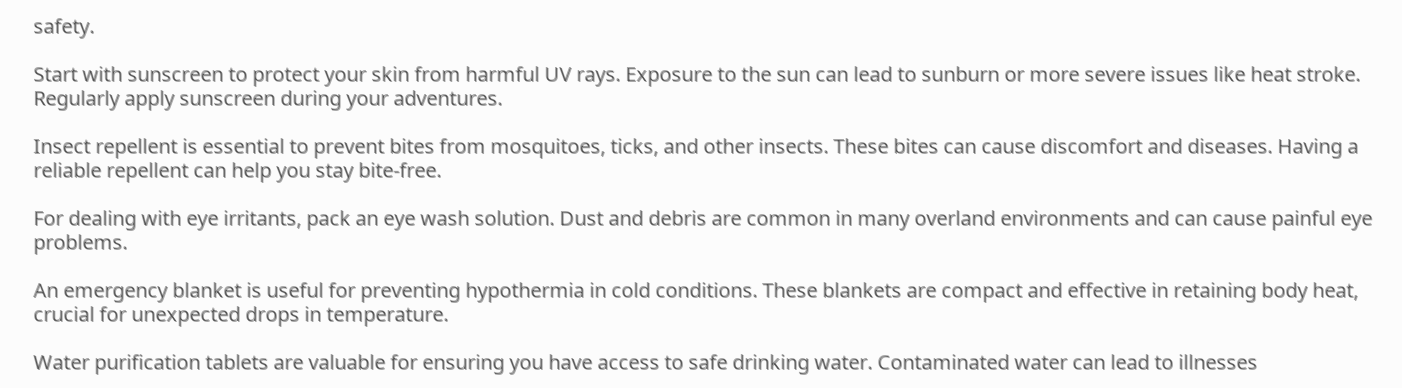safety.

Start with sunscreen to protect your skin from harmful UV rays. Exposure to the sun can lead to sunburn or more severe issues like heat stroke. Regularly apply sunscreen during your adventures.

Insect repellent is essential to prevent bites from mosquitoes, ticks, and other insects. These bites can cause discomfort and diseases. Having a reliable repellent can help you stay bite-free.

For dealing with eye irritants, pack an eye wash solution. Dust and debris are common in many overland environments and can cause painful eye problems.

An emergency blanket is useful for preventing hypothermia in cold conditions. These blankets are compact and effective in retaining body heat, crucial for unexpected drops in temperature.

Water purification tablets are valuable for ensuring you have access to safe drinking water. Contaminated water can lead to illnesses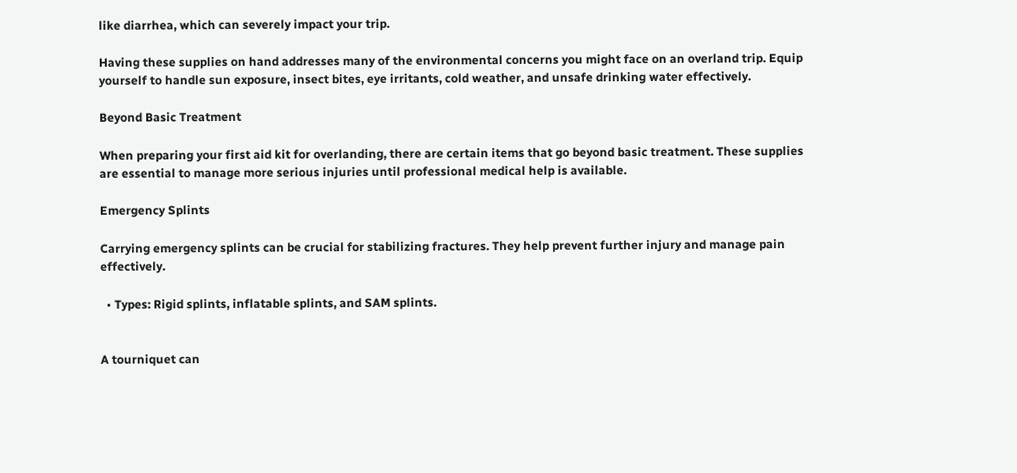like diarrhea, which can severely impact your trip.

Having these supplies on hand addresses many of the environmental concerns you might face on an overland trip. Equip yourself to handle sun exposure, insect bites, eye irritants, cold weather, and unsafe drinking water effectively.

Beyond Basic Treatment

When preparing your first aid kit for overlanding, there are certain items that go beyond basic treatment. These supplies are essential to manage more serious injuries until professional medical help is available.

Emergency Splints

Carrying emergency splints can be crucial for stabilizing fractures. They help prevent further injury and manage pain effectively.

  • Types: Rigid splints, inflatable splints, and SAM splints.


A tourniquet can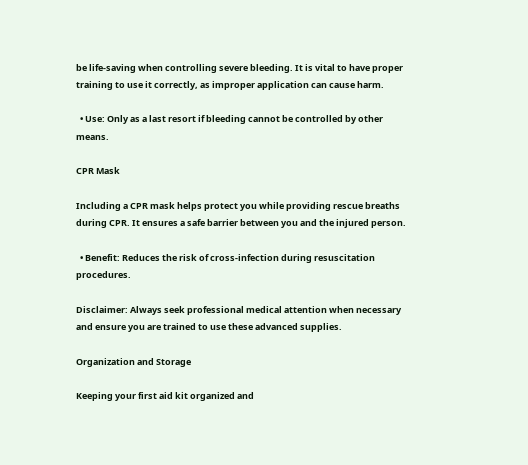be life-saving when controlling severe bleeding. It is vital to have proper training to use it correctly, as improper application can cause harm.

  • Use: Only as a last resort if bleeding cannot be controlled by other means.

CPR Mask

Including a CPR mask helps protect you while providing rescue breaths during CPR. It ensures a safe barrier between you and the injured person.

  • Benefit: Reduces the risk of cross-infection during resuscitation procedures.

Disclaimer: Always seek professional medical attention when necessary and ensure you are trained to use these advanced supplies.

Organization and Storage

Keeping your first aid kit organized and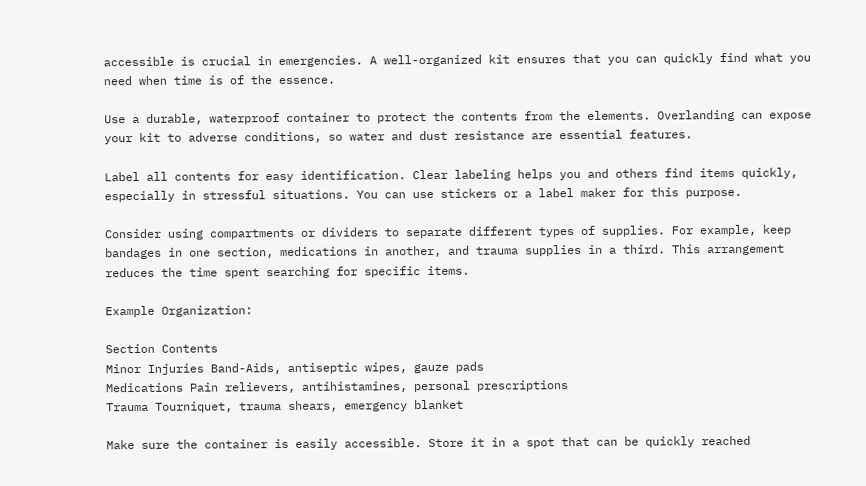accessible is crucial in emergencies. A well-organized kit ensures that you can quickly find what you need when time is of the essence.

Use a durable, waterproof container to protect the contents from the elements. Overlanding can expose your kit to adverse conditions, so water and dust resistance are essential features.

Label all contents for easy identification. Clear labeling helps you and others find items quickly, especially in stressful situations. You can use stickers or a label maker for this purpose.

Consider using compartments or dividers to separate different types of supplies. For example, keep bandages in one section, medications in another, and trauma supplies in a third. This arrangement reduces the time spent searching for specific items.

Example Organization:

Section Contents
Minor Injuries Band-Aids, antiseptic wipes, gauze pads
Medications Pain relievers, antihistamines, personal prescriptions
Trauma Tourniquet, trauma shears, emergency blanket

Make sure the container is easily accessible. Store it in a spot that can be quickly reached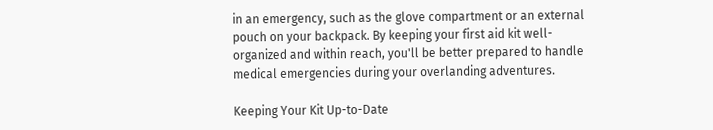in an emergency, such as the glove compartment or an external pouch on your backpack. By keeping your first aid kit well-organized and within reach, you'll be better prepared to handle medical emergencies during your overlanding adventures.

Keeping Your Kit Up-to-Date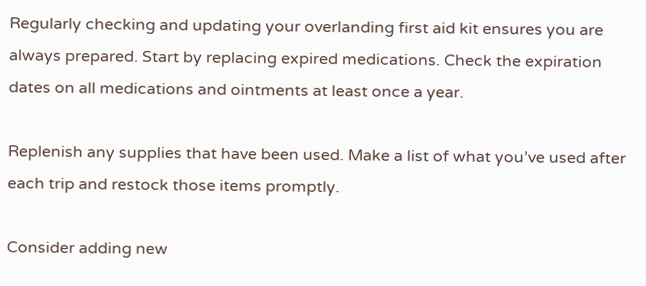Regularly checking and updating your overlanding first aid kit ensures you are always prepared. Start by replacing expired medications. Check the expiration dates on all medications and ointments at least once a year.

Replenish any supplies that have been used. Make a list of what you’ve used after each trip and restock those items promptly.

Consider adding new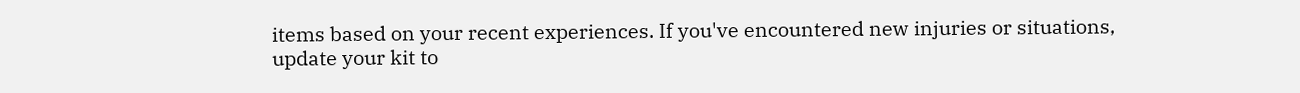items based on your recent experiences. If you've encountered new injuries or situations, update your kit to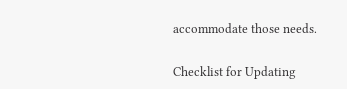accommodate those needs.

Checklist for Updating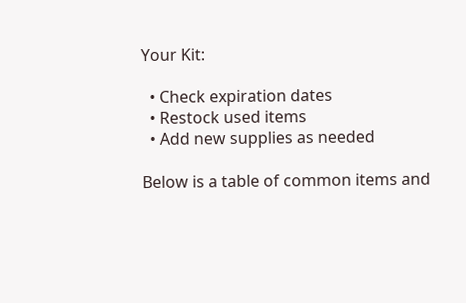Your Kit:

  • Check expiration dates
  • Restock used items
  • Add new supplies as needed

Below is a table of common items and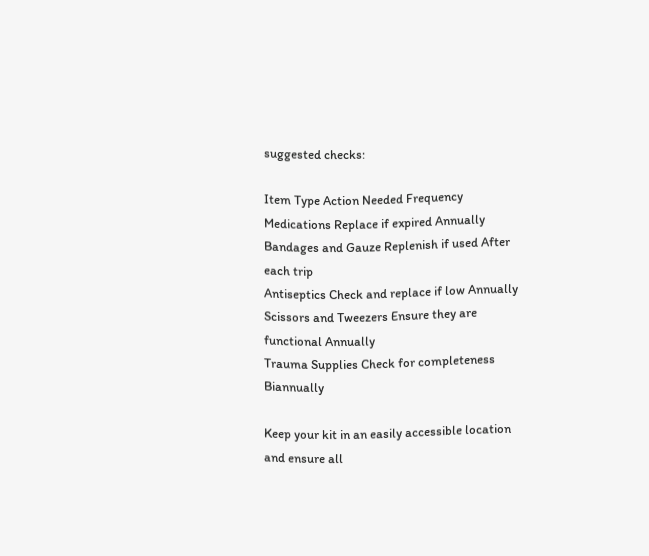suggested checks:

Item Type Action Needed Frequency
Medications Replace if expired Annually
Bandages and Gauze Replenish if used After each trip
Antiseptics Check and replace if low Annually
Scissors and Tweezers Ensure they are functional Annually
Trauma Supplies Check for completeness Biannually

Keep your kit in an easily accessible location and ensure all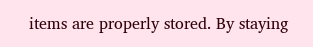items are properly stored. By staying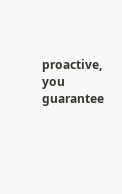proactive, you guarantee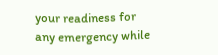your readiness for any emergency while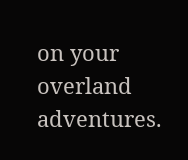on your overland adventures.